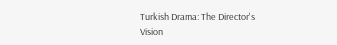Turkish Drama: The Director's Vision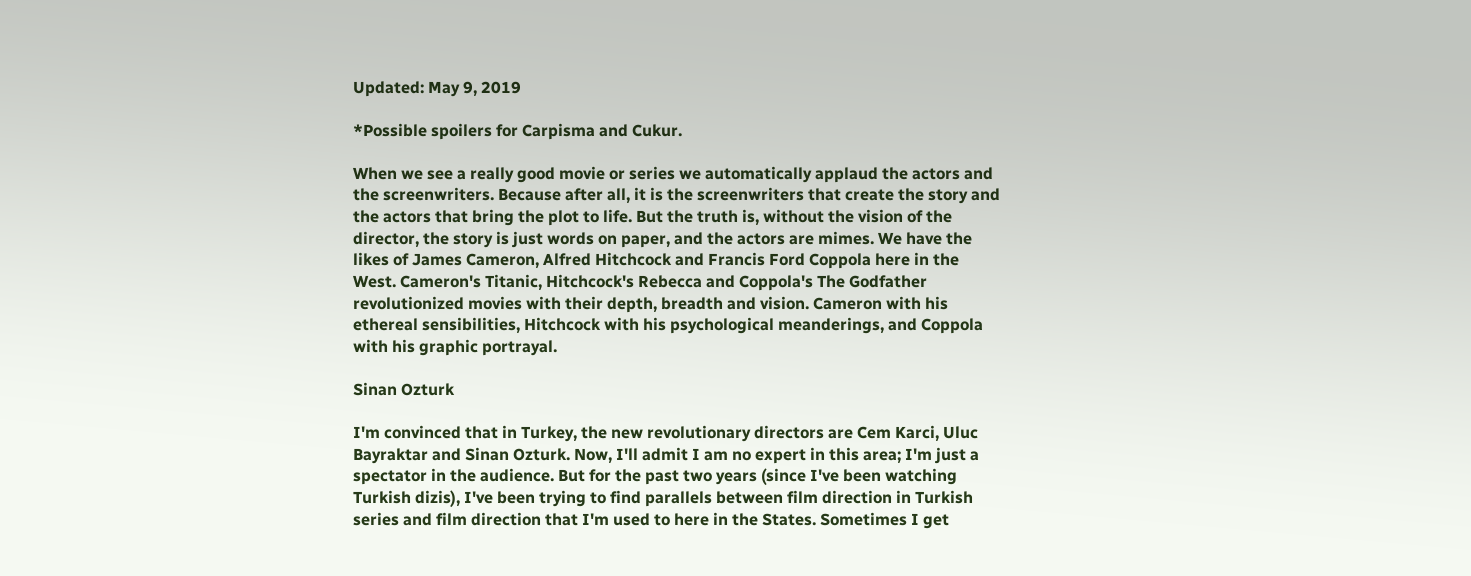Updated: May 9, 2019

*Possible spoilers for Carpisma and Cukur.

When we see a really good movie or series we automatically applaud the actors and the screenwriters. Because after all, it is the screenwriters that create the story and the actors that bring the plot to life. But the truth is, without the vision of the director, the story is just words on paper, and the actors are mimes. We have the likes of James Cameron, Alfred Hitchcock and Francis Ford Coppola here in the West. Cameron's Titanic, Hitchcock's Rebecca and Coppola's The Godfather revolutionized movies with their depth, breadth and vision. Cameron with his ethereal sensibilities, Hitchcock with his psychological meanderings, and Coppola with his graphic portrayal.

Sinan Ozturk

I'm convinced that in Turkey, the new revolutionary directors are Cem Karci, Uluc Bayraktar and Sinan Ozturk. Now, I'll admit I am no expert in this area; I'm just a spectator in the audience. But for the past two years (since I've been watching Turkish dizis), I've been trying to find parallels between film direction in Turkish series and film direction that I'm used to here in the States. Sometimes I get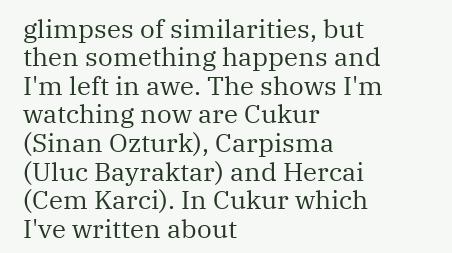glimpses of similarities, but then something happens and I'm left in awe. The shows I'm watching now are Cukur (Sinan Ozturk), Carpisma (Uluc Bayraktar) and Hercai (Cem Karci). In Cukur which I've written about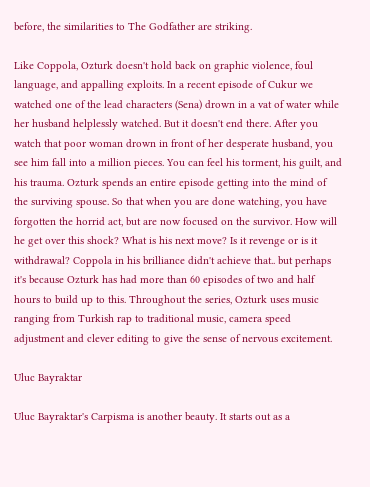before, the similarities to The Godfather are striking.

Like Coppola, Ozturk doesn't hold back on graphic violence, foul language, and appalling exploits. In a recent episode of Cukur we watched one of the lead characters (Sena) drown in a vat of water while her husband helplessly watched. But it doesn't end there. After you watch that poor woman drown in front of her desperate husband, you see him fall into a million pieces. You can feel his torment, his guilt, and his trauma. Ozturk spends an entire episode getting into the mind of the surviving spouse. So that when you are done watching, you have forgotten the horrid act, but are now focused on the survivor. How will he get over this shock? What is his next move? Is it revenge or is it withdrawal? Coppola in his brilliance didn't achieve that.. but perhaps it's because Ozturk has had more than 60 episodes of two and half hours to build up to this. Throughout the series, Ozturk uses music ranging from Turkish rap to traditional music, camera speed adjustment and clever editing to give the sense of nervous excitement.

Uluc Bayraktar

Uluc Bayraktar's Carpisma is another beauty. It starts out as a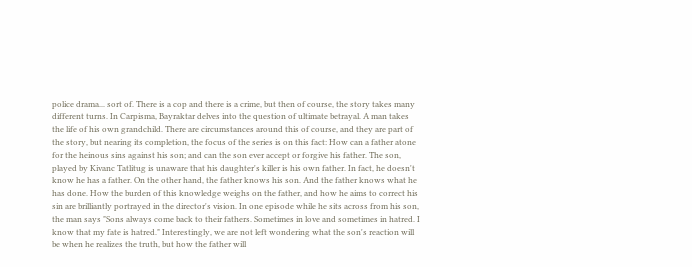police drama... sort of. There is a cop and there is a crime, but then of course, the story takes many different turns. In Carpisma, Bayraktar delves into the question of ultimate betrayal. A man takes the life of his own grandchild. There are circumstances around this of course, and they are part of the story, but nearing its completion, the focus of the series is on this fact: How can a father atone for the heinous sins against his son; and can the son ever accept or forgive his father. The son, played by Kivanc Tatlitug is unaware that his daughter's killer is his own father. In fact, he doesn't know he has a father. On the other hand, the father knows his son. And the father knows what he has done. How the burden of this knowledge weighs on the father, and how he aims to correct his sin are brilliantly portrayed in the director's vision. In one episode while he sits across from his son, the man says "Sons always come back to their fathers. Sometimes in love and sometimes in hatred. I know that my fate is hatred." Interestingly, we are not left wondering what the son's reaction will be when he realizes the truth, but how the father will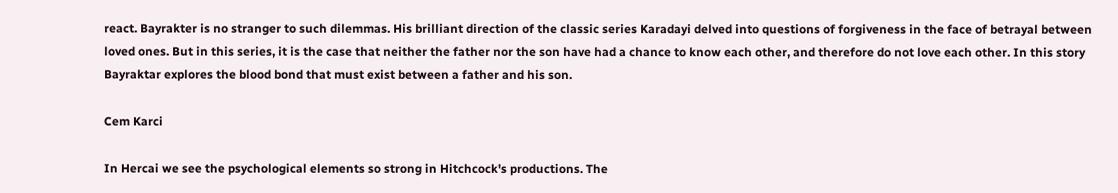react. Bayrakter is no stranger to such dilemmas. His brilliant direction of the classic series Karadayi delved into questions of forgiveness in the face of betrayal between loved ones. But in this series, it is the case that neither the father nor the son have had a chance to know each other, and therefore do not love each other. In this story Bayraktar explores the blood bond that must exist between a father and his son.

Cem Karci

In Hercai we see the psychological elements so strong in Hitchcock's productions. The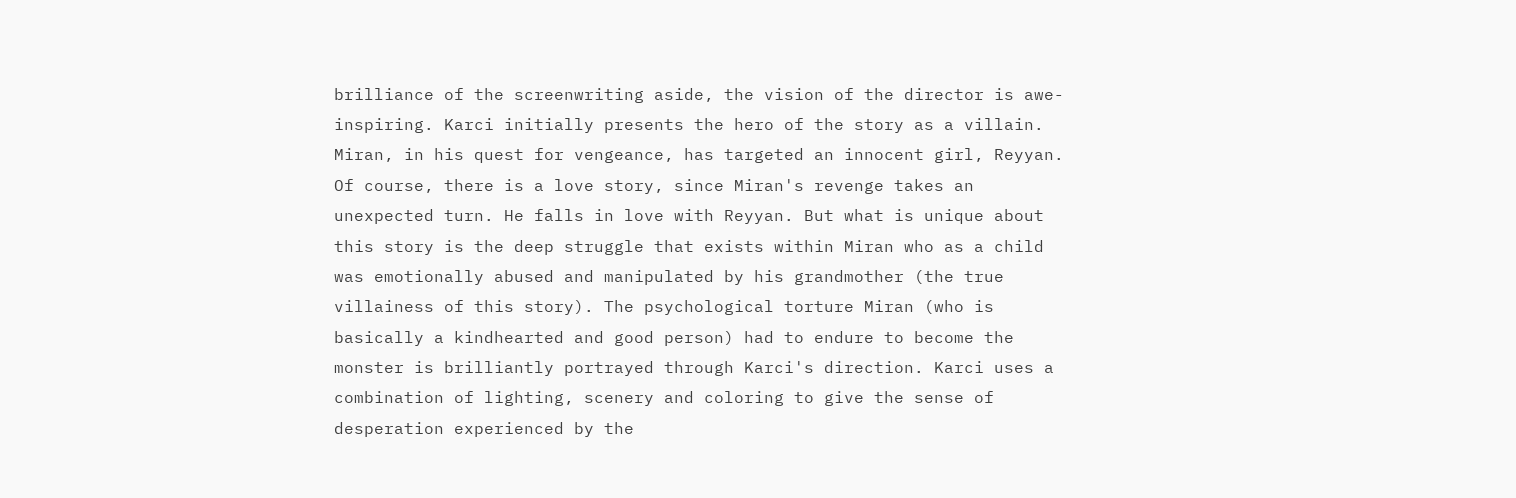brilliance of the screenwriting aside, the vision of the director is awe-inspiring. Karci initially presents the hero of the story as a villain. Miran, in his quest for vengeance, has targeted an innocent girl, Reyyan. Of course, there is a love story, since Miran's revenge takes an unexpected turn. He falls in love with Reyyan. But what is unique about this story is the deep struggle that exists within Miran who as a child was emotionally abused and manipulated by his grandmother (the true villainess of this story). The psychological torture Miran (who is basically a kindhearted and good person) had to endure to become the monster is brilliantly portrayed through Karci's direction. Karci uses a combination of lighting, scenery and coloring to give the sense of desperation experienced by the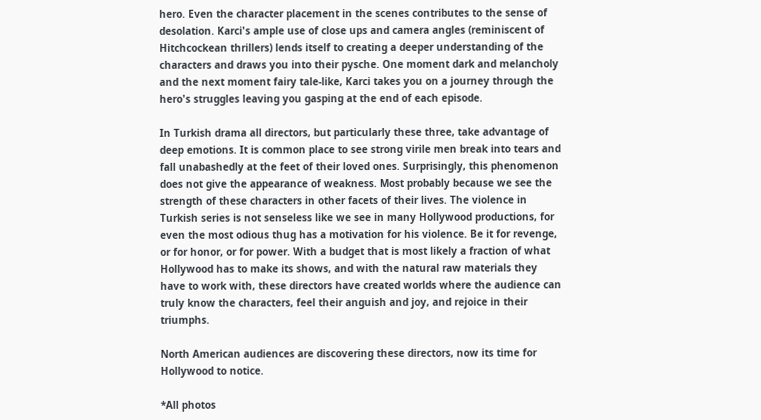hero. Even the character placement in the scenes contributes to the sense of desolation. Karci's ample use of close ups and camera angles (reminiscent of Hitchcockean thrillers) lends itself to creating a deeper understanding of the characters and draws you into their pysche. One moment dark and melancholy and the next moment fairy tale-like, Karci takes you on a journey through the hero's struggles leaving you gasping at the end of each episode.

In Turkish drama all directors, but particularly these three, take advantage of deep emotions. It is common place to see strong virile men break into tears and fall unabashedly at the feet of their loved ones. Surprisingly, this phenomenon does not give the appearance of weakness. Most probably because we see the strength of these characters in other facets of their lives. The violence in Turkish series is not senseless like we see in many Hollywood productions, for even the most odious thug has a motivation for his violence. Be it for revenge, or for honor, or for power. With a budget that is most likely a fraction of what Hollywood has to make its shows, and with the natural raw materials they have to work with, these directors have created worlds where the audience can truly know the characters, feel their anguish and joy, and rejoice in their triumphs.

North American audiences are discovering these directors, now its time for Hollywood to notice.

*All photos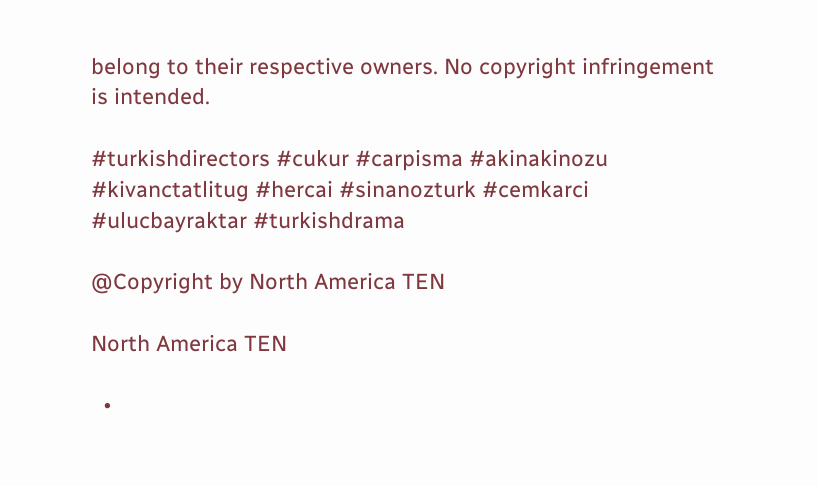belong to their respective owners. No copyright infringement is intended.

#turkishdirectors #cukur #carpisma #akinakinozu #kivanctatlitug #hercai #sinanozturk #cemkarci #ulucbayraktar #turkishdrama

@Copyright by North America TEN

North America TEN

  •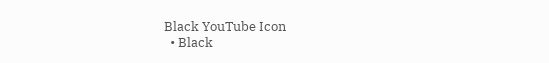Black YouTube Icon
  • Black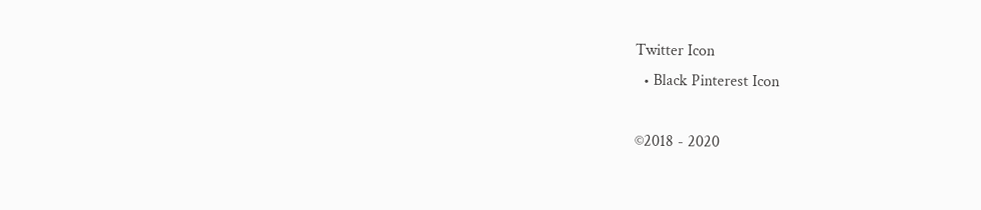Twitter Icon
  • Black Pinterest Icon

©2018 - 2020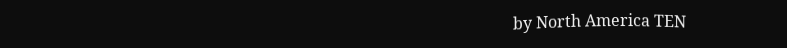by North America TEN